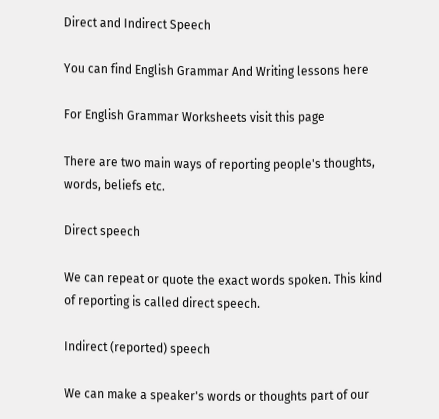Direct and Indirect Speech

You can find English Grammar And Writing lessons here

For English Grammar Worksheets visit this page

There are two main ways of reporting people's thoughts, words, beliefs etc.

Direct speech

We can repeat or quote the exact words spoken. This kind of reporting is called direct speech.

Indirect (reported) speech

We can make a speaker's words or thoughts part of our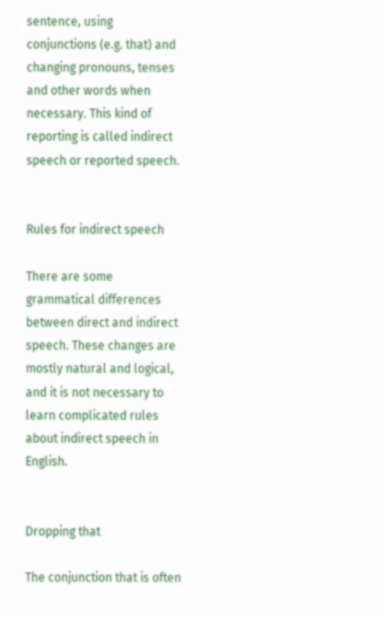sentence, using conjunctions (e.g. that) and changing pronouns, tenses and other words when necessary. This kind of reporting is called indirect speech or reported speech.


Rules for indirect speech

There are some grammatical differences between direct and indirect speech. These changes are mostly natural and logical, and it is not necessary to learn complicated rules about indirect speech in English.


Dropping that

The conjunction that is often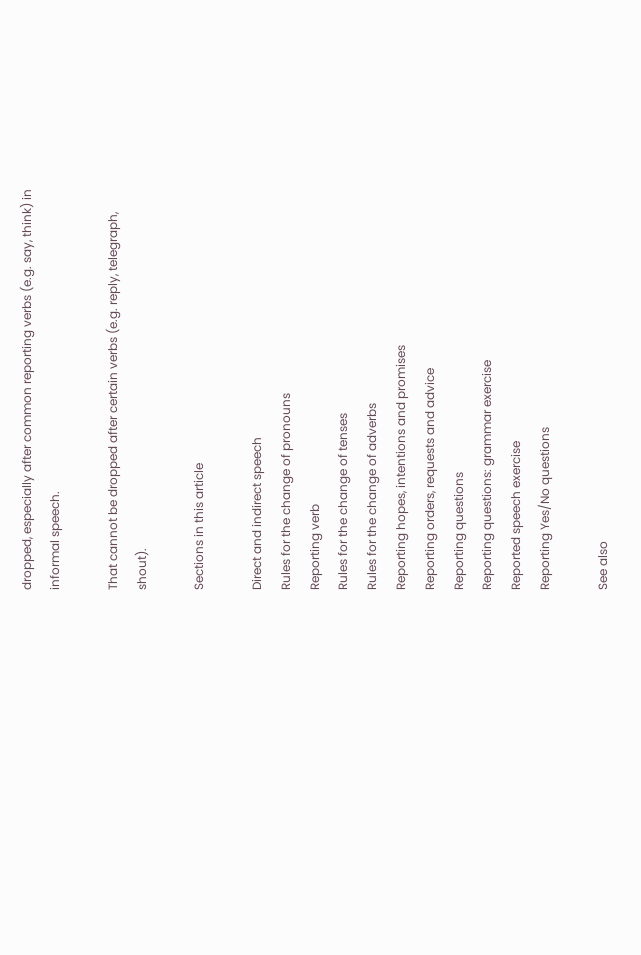dropped, especially after common reporting verbs (e.g. say, think) in informal speech.

That cannot be dropped after certain verbs (e.g. reply, telegraph, shout).

Sections in this article

Direct and indirect speech
Rules for the change of pronouns
Reporting verb
Rules for the change of tenses
Rules for the change of adverbs
Reporting hopes, intentions and promises
Reporting orders, requests and advice
Reporting questions
Reporting questions: grammar exercise
Reported speech exercise
Reporting Yes/No questions

See also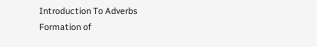Introduction To Adverbs
Formation of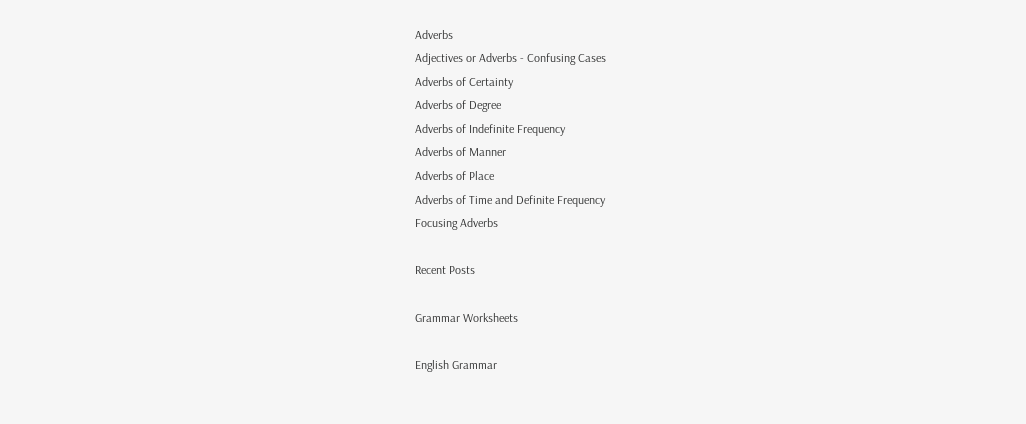Adverbs
Adjectives or Adverbs - Confusing Cases
Adverbs of Certainty
Adverbs of Degree
Adverbs of Indefinite Frequency
Adverbs of Manner
Adverbs of Place
Adverbs of Time and Definite Frequency
Focusing Adverbs

Recent Posts

Grammar Worksheets

English Grammar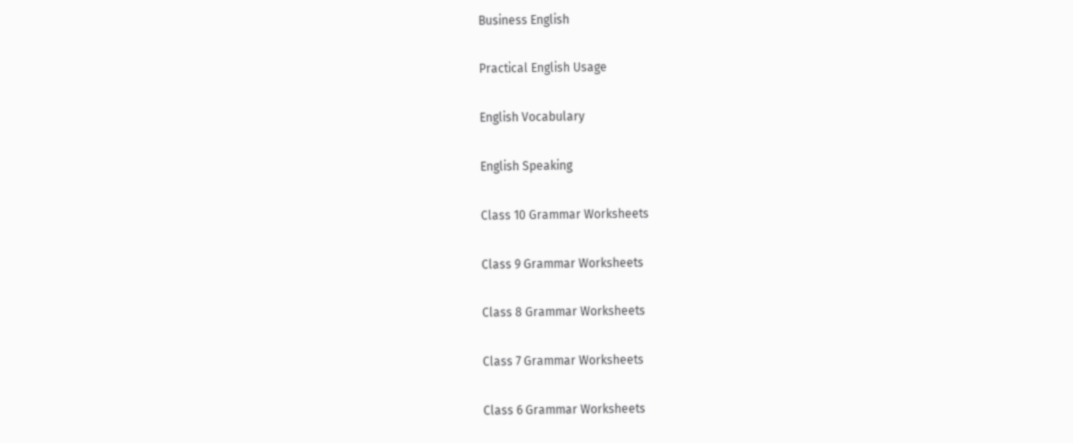Business English

Practical English Usage

English Vocabulary

English Speaking

Class 10 Grammar Worksheets

Class 9 Grammar Worksheets

Class 8 Grammar Worksheets

Class 7 Grammar Worksheets

Class 6 Grammar Worksheets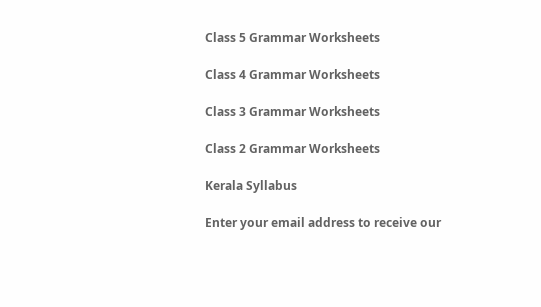Class 5 Grammar Worksheets

Class 4 Grammar Worksheets

Class 3 Grammar Worksheets

Class 2 Grammar Worksheets

Kerala Syllabus

Enter your email address to receive our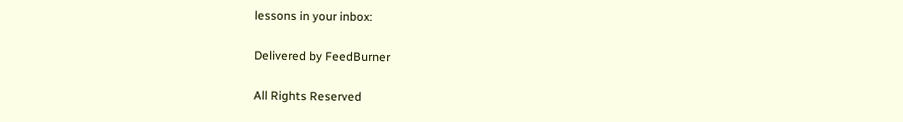lessons in your inbox:

Delivered by FeedBurner

All Rights Reserved